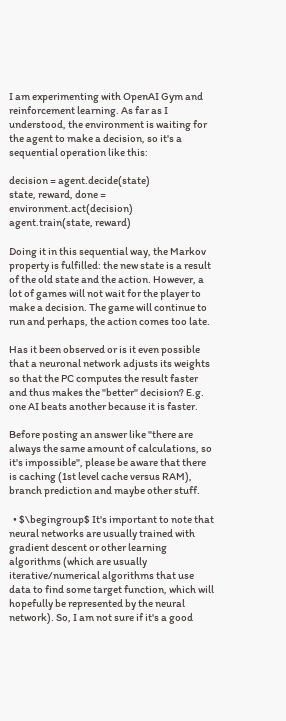I am experimenting with OpenAI Gym and reinforcement learning. As far as I understood, the environment is waiting for the agent to make a decision, so it's a sequential operation like this:

decision = agent.decide(state)
state, reward, done = environment.act(decision)
agent.train(state, reward)

Doing it in this sequential way, the Markov property is fulfilled: the new state is a result of the old state and the action. However, a lot of games will not wait for the player to make a decision. The game will continue to run and perhaps, the action comes too late.

Has it been observed or is it even possible that a neuronal network adjusts its weights so that the PC computes the result faster and thus makes the "better" decision? E.g. one AI beats another because it is faster.

Before posting an answer like "there are always the same amount of calculations, so it's impossible", please be aware that there is caching (1st level cache versus RAM), branch prediction and maybe other stuff.

  • $\begingroup$ It's important to note that neural networks are usually trained with gradient descent or other learning algorithms (which are usually iterative/numerical algorithms that use data to find some target function, which will hopefully be represented by the neural network). So, I am not sure if it's a good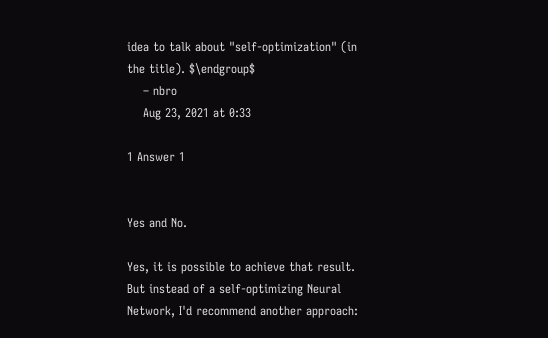idea to talk about "self-optimization" (in the title). $\endgroup$
    – nbro
    Aug 23, 2021 at 0:33

1 Answer 1


Yes and No.

Yes, it is possible to achieve that result. But instead of a self-optimizing Neural Network, I'd recommend another approach: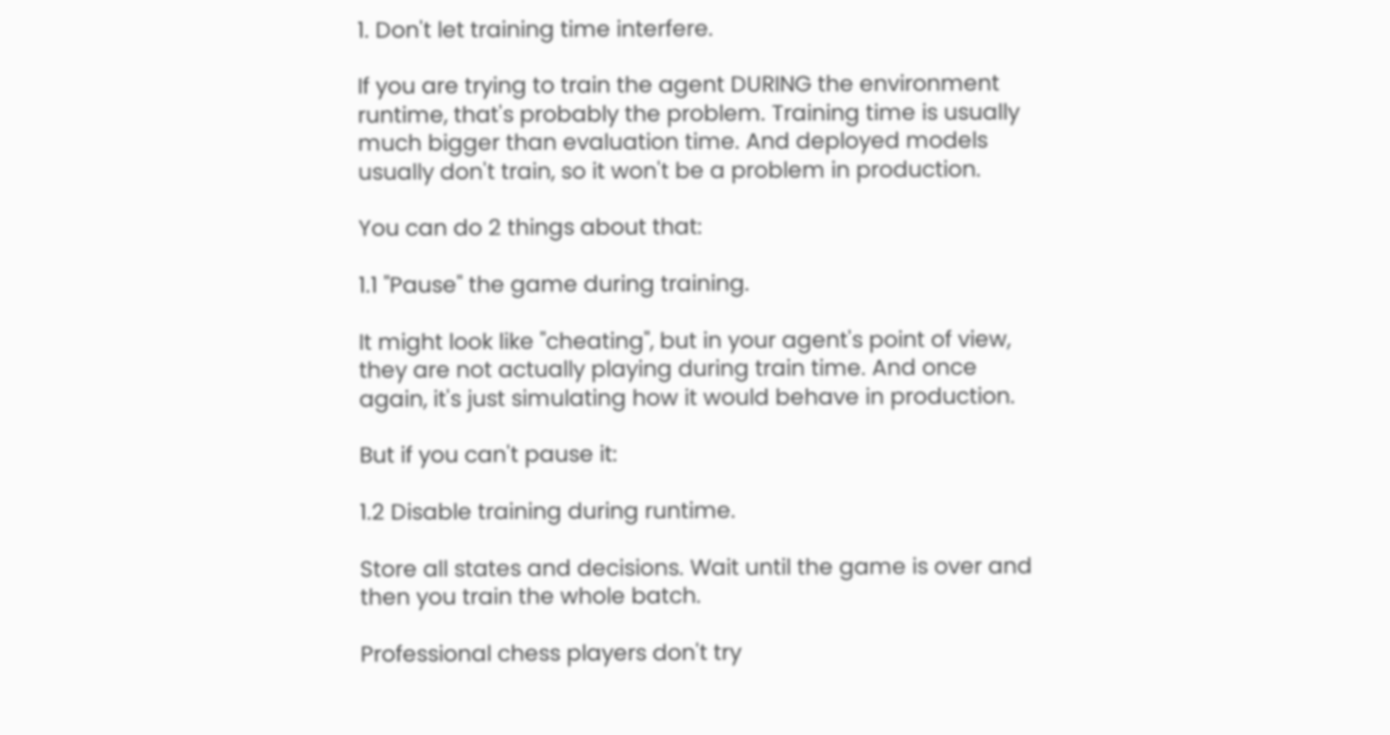1. Don't let training time interfere.

If you are trying to train the agent DURING the environment runtime, that's probably the problem. Training time is usually much bigger than evaluation time. And deployed models usually don't train, so it won't be a problem in production.

You can do 2 things about that:

1.1 "Pause" the game during training.

It might look like "cheating", but in your agent's point of view, they are not actually playing during train time. And once again, it's just simulating how it would behave in production.

But if you can't pause it:

1.2 Disable training during runtime.

Store all states and decisions. Wait until the game is over and then you train the whole batch.

Professional chess players don't try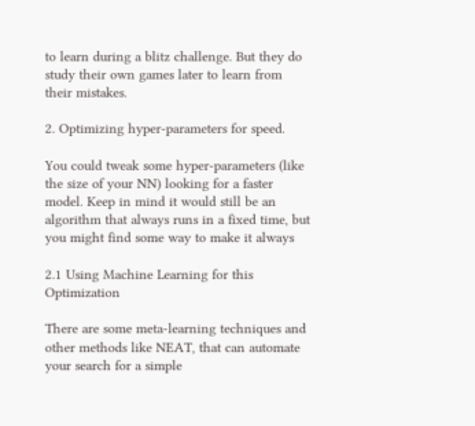to learn during a blitz challenge. But they do study their own games later to learn from their mistakes.

2. Optimizing hyper-parameters for speed.

You could tweak some hyper-parameters (like the size of your NN) looking for a faster model. Keep in mind it would still be an algorithm that always runs in a fixed time, but you might find some way to make it always

2.1 Using Machine Learning for this Optimization

There are some meta-learning techniques and other methods like NEAT, that can automate your search for a simple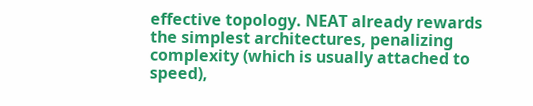effective topology. NEAT already rewards the simplest architectures, penalizing complexity (which is usually attached to speed),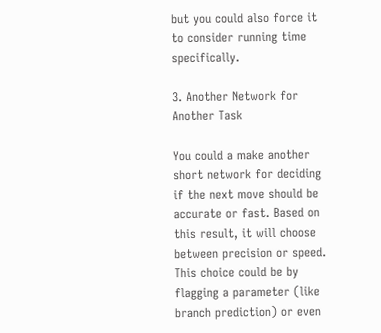but you could also force it to consider running time specifically.

3. Another Network for Another Task

You could a make another short network for deciding if the next move should be accurate or fast. Based on this result, it will choose between precision or speed. This choice could be by flagging a parameter (like branch prediction) or even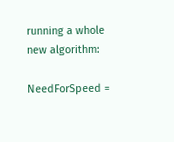running a whole new algorithm:

NeedForSpeed =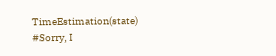TimeEstimation(state)
#Sorry, I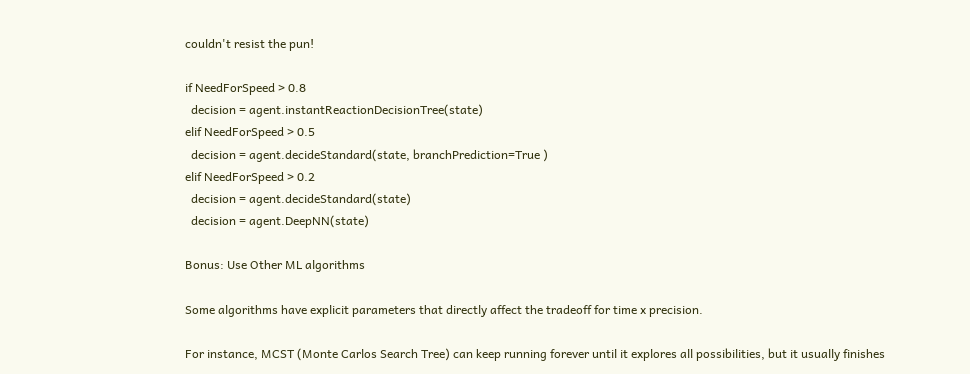couldn't resist the pun!

if NeedForSpeed > 0.8
  decision = agent.instantReactionDecisionTree(state)
elif NeedForSpeed > 0.5
  decision = agent.decideStandard(state, branchPrediction=True )
elif NeedForSpeed > 0.2
  decision = agent.decideStandard(state)
  decision = agent.DeepNN(state)

Bonus: Use Other ML algorithms

Some algorithms have explicit parameters that directly affect the tradeoff for time x precision.

For instance, MCST (Monte Carlos Search Tree) can keep running forever until it explores all possibilities, but it usually finishes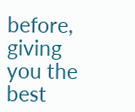before, giving you the best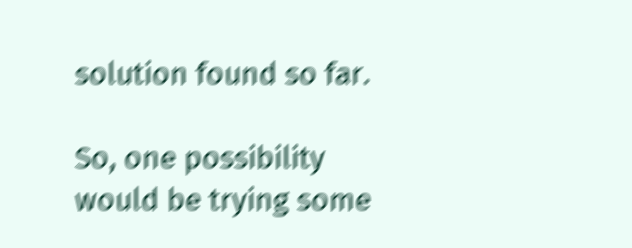solution found so far.

So, one possibility would be trying some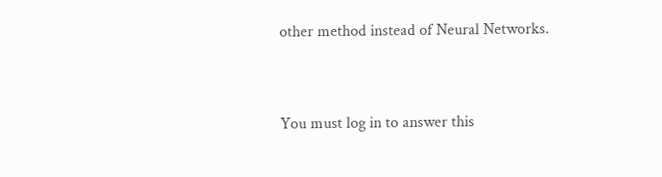other method instead of Neural Networks.


You must log in to answer this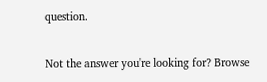question.

Not the answer you're looking for? Browse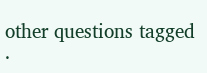other questions tagged .